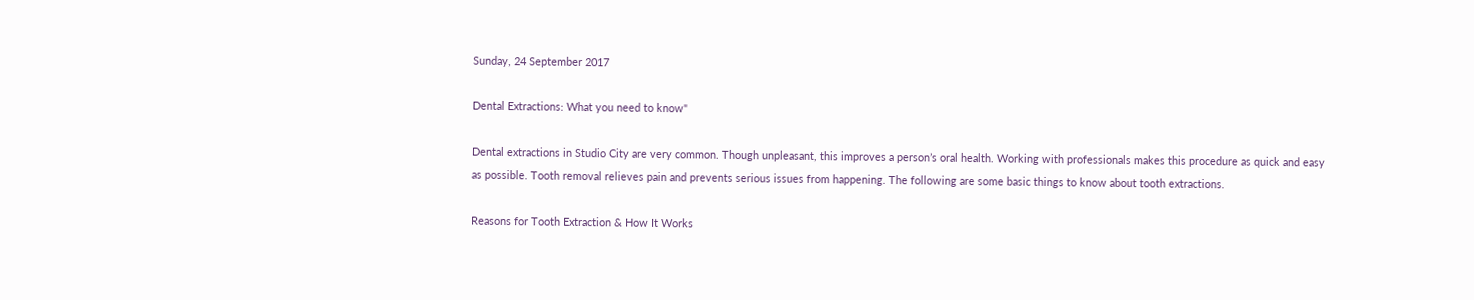Sunday, 24 September 2017

Dental Extractions: What you need to know"

Dental extractions in Studio City are very common. Though unpleasant, this improves a person’s oral health. Working with professionals makes this procedure as quick and easy as possible. Tooth removal relieves pain and prevents serious issues from happening. The following are some basic things to know about tooth extractions.

Reasons for Tooth Extraction & How It Works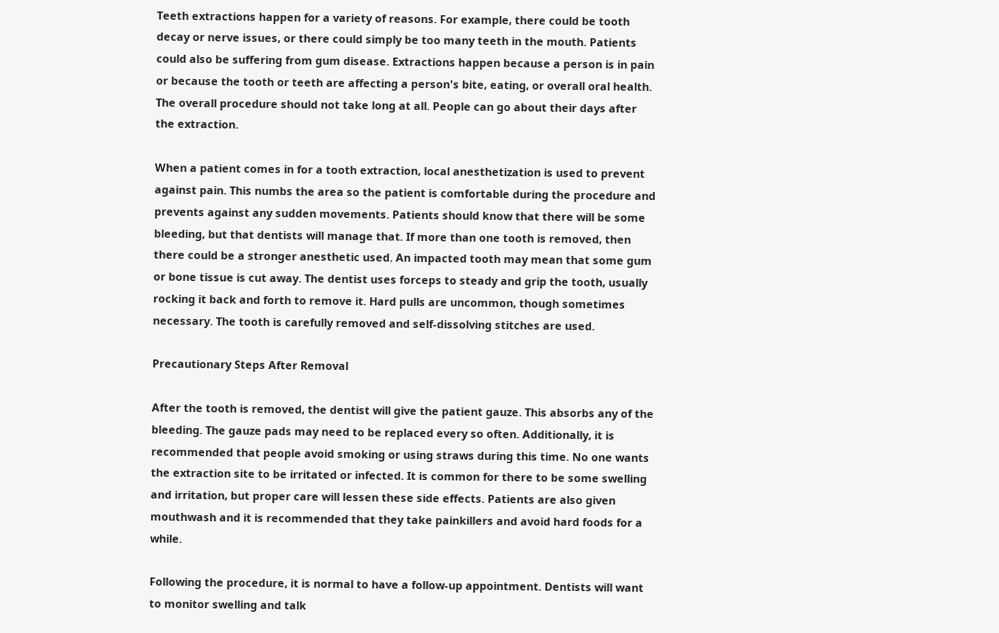Teeth extractions happen for a variety of reasons. For example, there could be tooth decay or nerve issues, or there could simply be too many teeth in the mouth. Patients could also be suffering from gum disease. Extractions happen because a person is in pain or because the tooth or teeth are affecting a person's bite, eating, or overall oral health. The overall procedure should not take long at all. People can go about their days after the extraction.

When a patient comes in for a tooth extraction, local anesthetization is used to prevent against pain. This numbs the area so the patient is comfortable during the procedure and prevents against any sudden movements. Patients should know that there will be some bleeding, but that dentists will manage that. If more than one tooth is removed, then there could be a stronger anesthetic used. An impacted tooth may mean that some gum or bone tissue is cut away. The dentist uses forceps to steady and grip the tooth, usually rocking it back and forth to remove it. Hard pulls are uncommon, though sometimes necessary. The tooth is carefully removed and self-dissolving stitches are used.

Precautionary Steps After Removal

After the tooth is removed, the dentist will give the patient gauze. This absorbs any of the bleeding. The gauze pads may need to be replaced every so often. Additionally, it is recommended that people avoid smoking or using straws during this time. No one wants the extraction site to be irritated or infected. It is common for there to be some swelling and irritation, but proper care will lessen these side effects. Patients are also given mouthwash and it is recommended that they take painkillers and avoid hard foods for a while.

Following the procedure, it is normal to have a follow-up appointment. Dentists will want to monitor swelling and talk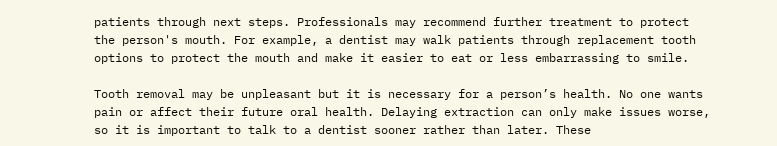patients through next steps. Professionals may recommend further treatment to protect the person's mouth. For example, a dentist may walk patients through replacement tooth options to protect the mouth and make it easier to eat or less embarrassing to smile.

Tooth removal may be unpleasant but it is necessary for a person’s health. No one wants pain or affect their future oral health. Delaying extraction can only make issues worse, so it is important to talk to a dentist sooner rather than later. These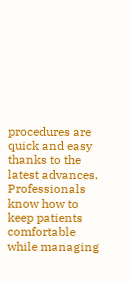procedures are quick and easy thanks to the latest advances. Professionals know how to keep patients comfortable while managing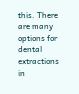this. There are many options for dental extractions in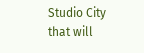Studio City that will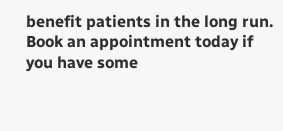benefit patients in the long run. Book an appointment today if you have some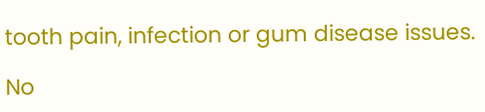tooth pain, infection or gum disease issues.

No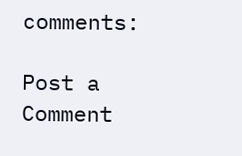comments:

Post a Comment